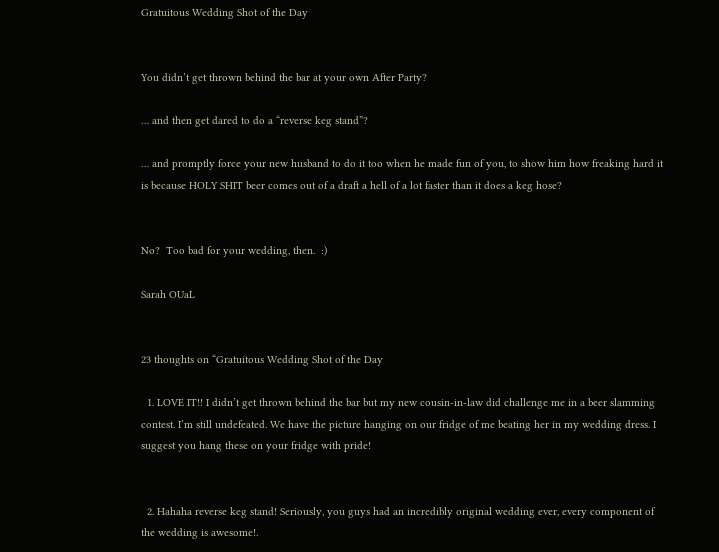Gratuitous Wedding Shot of the Day


You didn’t get thrown behind the bar at your own After Party?

… and then get dared to do a “reverse keg stand”?

… and promptly force your new husband to do it too when he made fun of you, to show him how freaking hard it is because HOLY SHIT beer comes out of a draft a hell of a lot faster than it does a keg hose?


No?  Too bad for your wedding, then.  :)

Sarah OUaL


23 thoughts on “Gratuitous Wedding Shot of the Day

  1. LOVE IT!! I didn’t get thrown behind the bar but my new cousin-in-law did challenge me in a beer slamming contest. I’m still undefeated. We have the picture hanging on our fridge of me beating her in my wedding dress. I suggest you hang these on your fridge with pride!


  2. Hahaha reverse keg stand! Seriously, you guys had an incredibly original wedding ever, every component of the wedding is awesome!.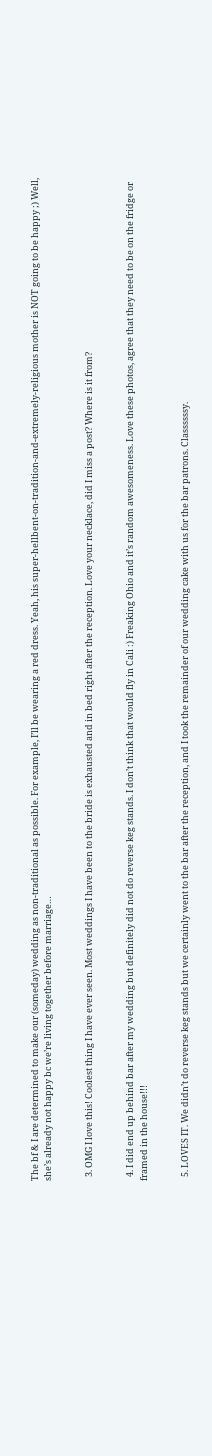The bf & I are determined to make our (someday) wedding as non-traditional as possible. For example, I’ll be wearing a red dress. Yeah, his super-hellbent-on-tradition-and-extremely-religious mother is NOT going to be happy ;) Well, she’s already not happy bc we’re living together before marriage…


  3. OMG I love this! Coolest thing I have ever seen. Most weddings I have been to the bride is exhausted and in bed right after the reception. Love your necklace, did I miss a post? Where is it from?


  4. I did end up behind bar after my wedding but definitely did not do reverse keg stands. I don’t think that would fly in Cali :) Freaking Ohio and it’s random awesomeness. Love these photos, agree that they need to be on the fridge or framed in the house!!!


  5. LOVES IT. We didn’t do reverse keg stands but we certainly went to the bar after the reception, and I took the remainder of our wedding cake with us for the bar patrons. Classssssy.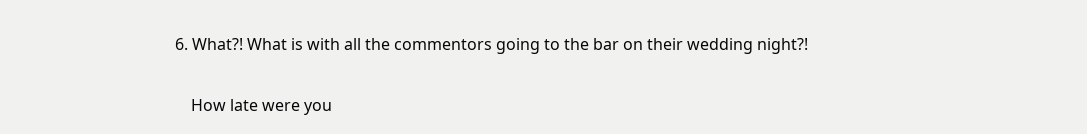6. What?! What is with all the commentors going to the bar on their wedding night?!

    How late were you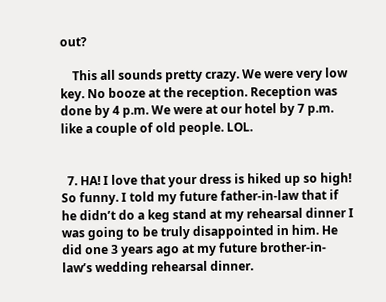out?

    This all sounds pretty crazy. We were very low key. No booze at the reception. Reception was done by 4 p.m. We were at our hotel by 7 p.m. like a couple of old people. LOL.


  7. HA! I love that your dress is hiked up so high! So funny. I told my future father-in-law that if he didn’t do a keg stand at my rehearsal dinner I was going to be truly disappointed in him. He did one 3 years ago at my future brother-in-law’s wedding rehearsal dinner.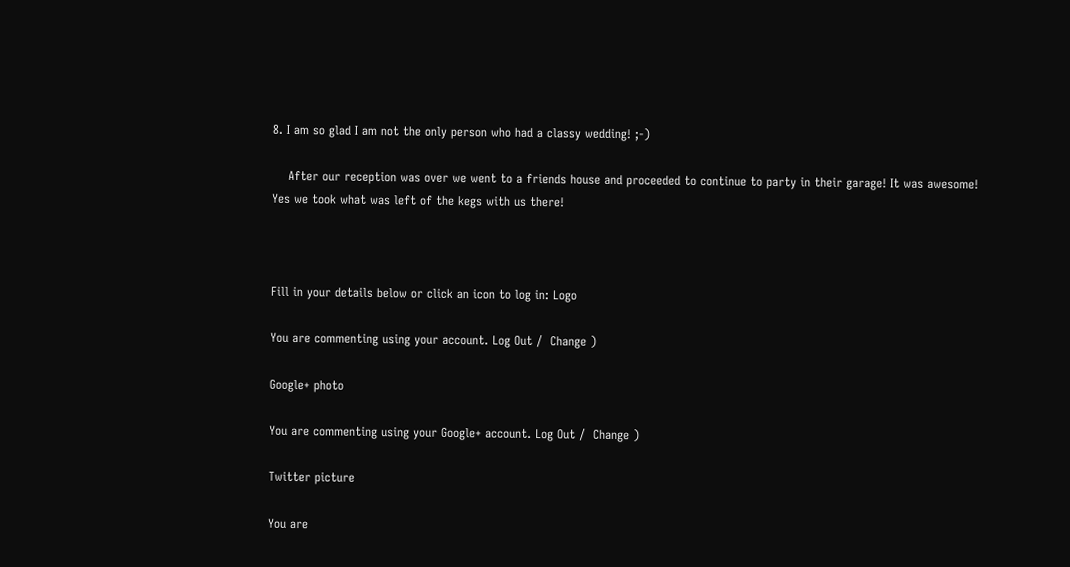8. I am so glad I am not the only person who had a classy wedding! ;-)

    After our reception was over we went to a friends house and proceeded to continue to party in their garage! It was awesome! Yes we took what was left of the kegs with us there!



Fill in your details below or click an icon to log in: Logo

You are commenting using your account. Log Out /  Change )

Google+ photo

You are commenting using your Google+ account. Log Out /  Change )

Twitter picture

You are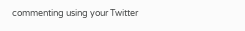commenting using your Twitter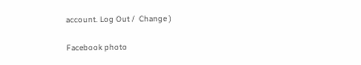account. Log Out /  Change )

Facebook photo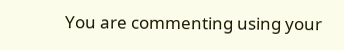You are commenting using your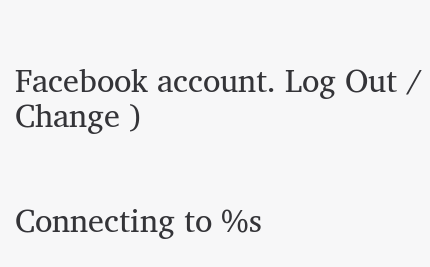Facebook account. Log Out /  Change )


Connecting to %s